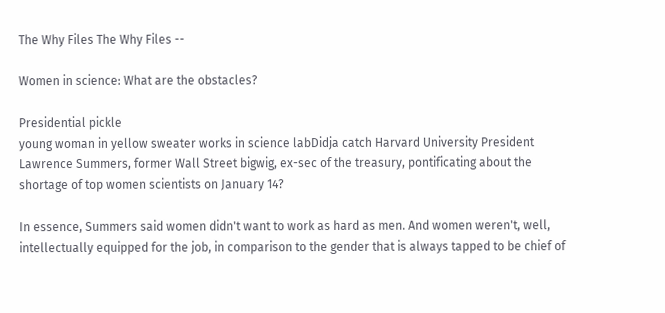The Why Files The Why Files --

Women in science: What are the obstacles?

Presidential pickle
young woman in yellow sweater works in science labDidja catch Harvard University President Lawrence Summers, former Wall Street bigwig, ex-sec of the treasury, pontificating about the shortage of top women scientists on January 14?

In essence, Summers said women didn't want to work as hard as men. And women weren't, well, intellectually equipped for the job, in comparison to the gender that is always tapped to be chief of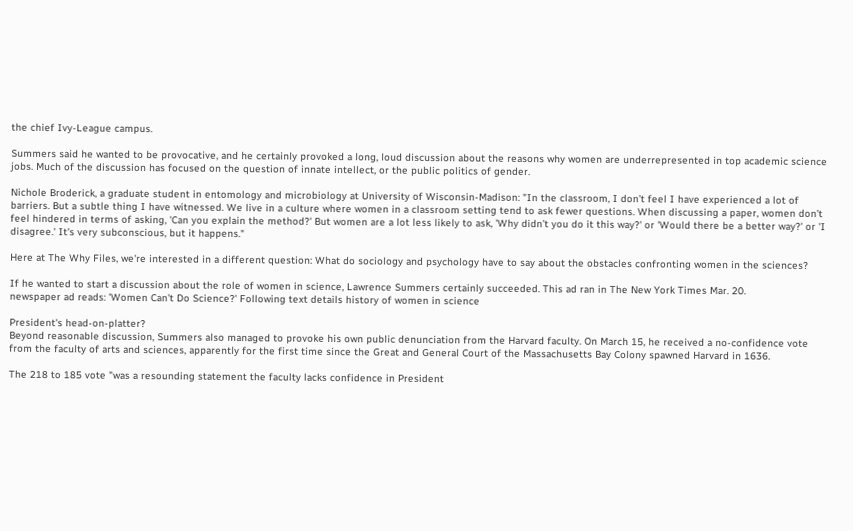the chief Ivy-League campus.

Summers said he wanted to be provocative, and he certainly provoked a long, loud discussion about the reasons why women are underrepresented in top academic science jobs. Much of the discussion has focused on the question of innate intellect, or the public politics of gender.

Nichole Broderick, a graduate student in entomology and microbiology at University of Wisconsin-Madison: "In the classroom, I don’t feel I have experienced a lot of barriers. But a subtle thing I have witnessed. We live in a culture where women in a classroom setting tend to ask fewer questions. When discussing a paper, women don’t feel hindered in terms of asking, 'Can you explain the method?' But women are a lot less likely to ask, 'Why didn’t you do it this way?' or 'Would there be a better way?' or 'I disagree.' It's very subconscious, but it happens."

Here at The Why Files, we're interested in a different question: What do sociology and psychology have to say about the obstacles confronting women in the sciences?

If he wanted to start a discussion about the role of women in science, Lawrence Summers certainly succeeded. This ad ran in The New York Times Mar. 20.
newspaper ad reads: 'Women Can't Do Science?' Following text details history of women in science

President's head-on-platter?
Beyond reasonable discussion, Summers also managed to provoke his own public denunciation from the Harvard faculty. On March 15, he received a no-confidence vote from the faculty of arts and sciences, apparently for the first time since the Great and General Court of the Massachusetts Bay Colony spawned Harvard in 1636.

The 218 to 185 vote "was a resounding statement the faculty lacks confidence in President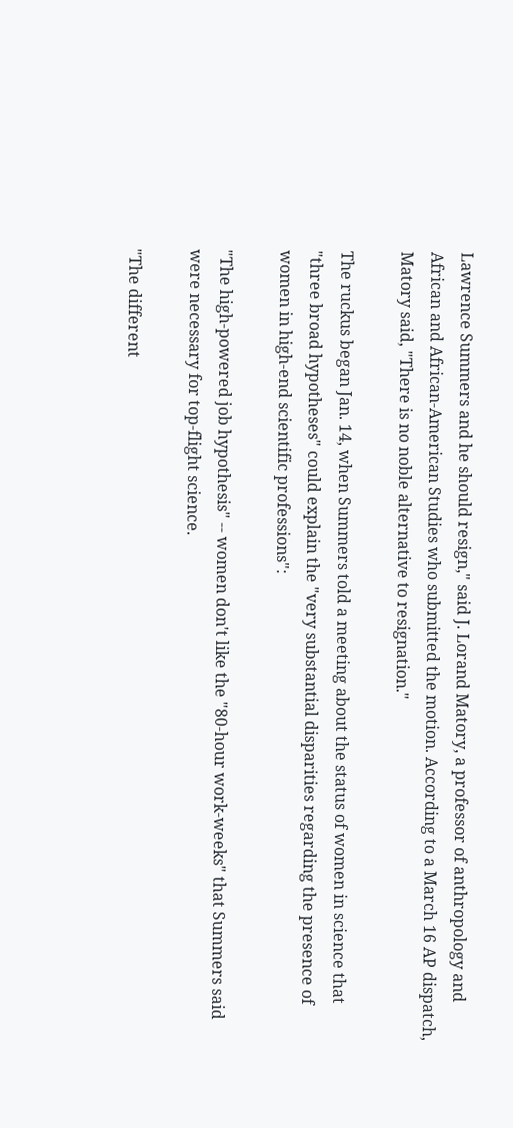Lawrence Summers and he should resign," said J. Lorand Matory, a professor of anthropology and African and African-American Studies who submitted the motion. According to a March 16 AP dispatch, Matory said, "There is no noble alternative to resignation."

The ruckus began Jan. 14, when Summers told a meeting about the status of women in science that "three broad hypotheses" could explain the "very substantial disparities regarding the presence of women in high-end scientific professions":

"The high-powered job hypothesis" -- women don't like the "80-hour work-weeks" that Summers said were necessary for top-flight science.

"The different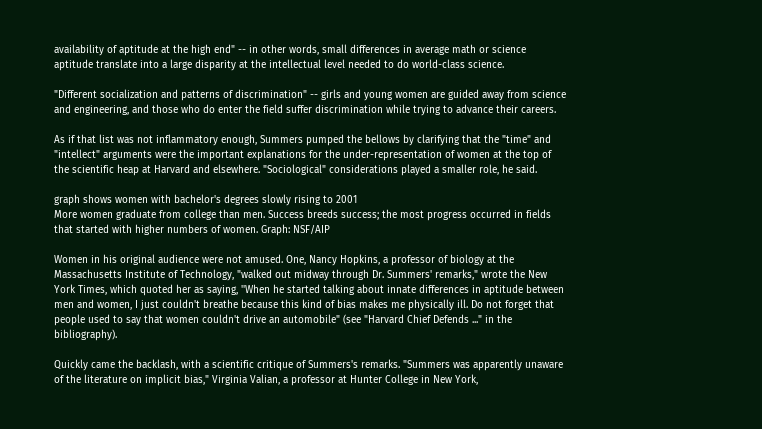availability of aptitude at the high end" -- in other words, small differences in average math or science aptitude translate into a large disparity at the intellectual level needed to do world-class science.

"Different socialization and patterns of discrimination" -- girls and young women are guided away from science and engineering, and those who do enter the field suffer discrimination while trying to advance their careers.

As if that list was not inflammatory enough, Summers pumped the bellows by clarifying that the "time" and "intellect" arguments were the important explanations for the under-representation of women at the top of the scientific heap at Harvard and elsewhere. "Sociological" considerations played a smaller role, he said.

graph shows women with bachelor's degrees slowly rising to 2001
More women graduate from college than men. Success breeds success; the most progress occurred in fields that started with higher numbers of women. Graph: NSF/AIP

Women in his original audience were not amused. One, Nancy Hopkins, a professor of biology at the Massachusetts Institute of Technology, "walked out midway through Dr. Summers' remarks," wrote the New York Times, which quoted her as saying, ''When he started talking about innate differences in aptitude between men and women, I just couldn't breathe because this kind of bias makes me physically ill. Do not forget that people used to say that women couldn't drive an automobile" (see "Harvard Chief Defends ..." in the bibliography).

Quickly came the backlash, with a scientific critique of Summers's remarks. "Summers was apparently unaware of the literature on implicit bias," Virginia Valian, a professor at Hunter College in New York,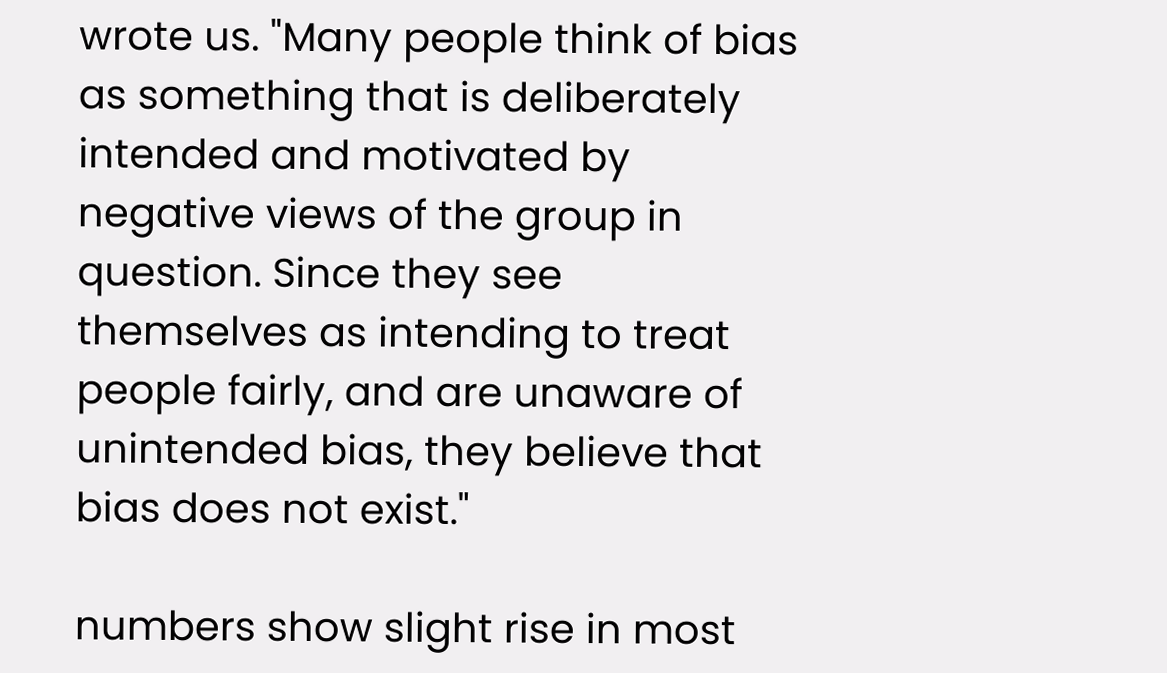wrote us. "Many people think of bias as something that is deliberately intended and motivated by negative views of the group in question. Since they see themselves as intending to treat people fairly, and are unaware of unintended bias, they believe that bias does not exist."

numbers show slight rise in most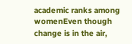academic ranks among womenEven though change is in the air,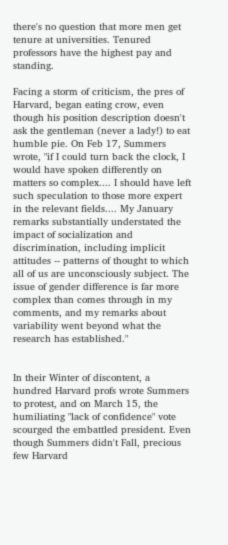there's no question that more men get tenure at universities. Tenured professors have the highest pay and standing.

Facing a storm of criticism, the pres of Harvard, began eating crow, even though his position description doesn't ask the gentleman (never a lady!) to eat humble pie. On Feb 17, Summers wrote, "if I could turn back the clock, I would have spoken differently on matters so complex.... I should have left such speculation to those more expert in the relevant fields.... My January remarks substantially understated the impact of socialization and discrimination, including implicit attitudes -- patterns of thought to which all of us are unconsciously subject. The issue of gender difference is far more complex than comes through in my comments, and my remarks about variability went beyond what the research has established."


In their Winter of discontent, a hundred Harvard profs wrote Summers to protest, and on March 15, the humiliating "lack of confidence" vote scourged the embattled president. Even though Summers didn't Fall, precious few Harvard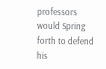professors would Spring forth to defend his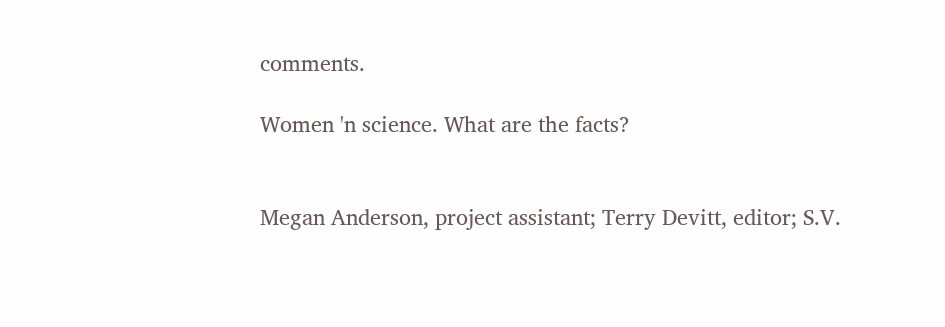comments.

Women 'n science. What are the facts?


Megan Anderson, project assistant; Terry Devitt, editor; S.V.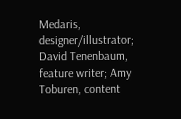Medaris, designer/illustrator; David Tenenbaum, feature writer; Amy Toburen, content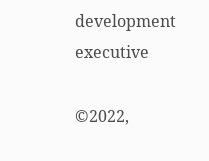development executive

©2022,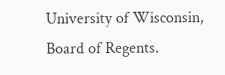University of Wisconsin, Board of Regents.